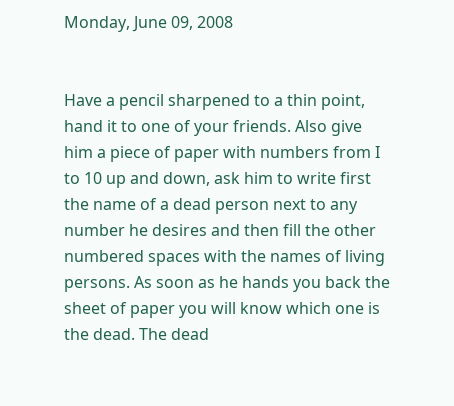Monday, June 09, 2008


Have a pencil sharpened to a thin point, hand it to one of your friends. Also give him a piece of paper with numbers from I to 10 up and down, ask him to write first the name of a dead person next to any number he desires and then fill the other numbered spaces with the names of living persons. As soon as he hands you back the sheet of paper you will know which one is the dead. The dead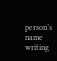person’s name writing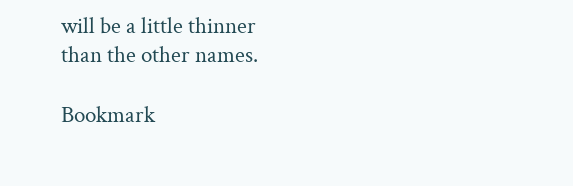will be a little thinner than the other names.

Bookmark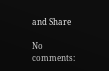and Share

No comments: